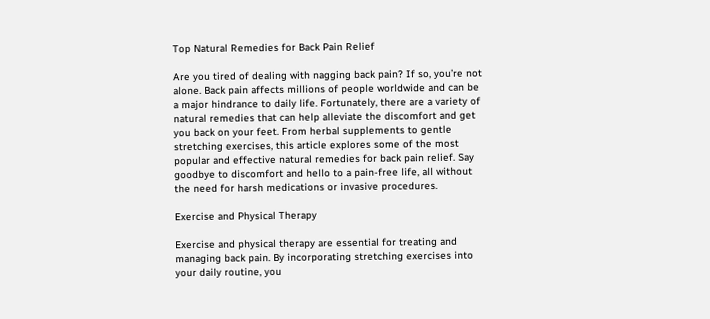Top Natural Remedies for Back Pain Relief

Are you tired of dealing with nagging back pain? If so, you’re not alone. Back pain affects millions of people worldwide and can be a major hindrance to daily life. Fortunately, there are a variety of natural remedies that can help alleviate the discomfort and get you back on your feet. From herbal supplements to gentle stretching exercises, this article explores some of the most popular and effective natural remedies for back pain relief. Say goodbye to discomfort and hello to a pain-free life, all without the need for harsh medications or invasive procedures.

Exercise and Physical Therapy

Exercise and physical therapy are essential for treating and managing back pain. By incorporating stretching exercises into your daily routine, you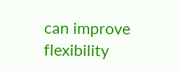can improve flexibility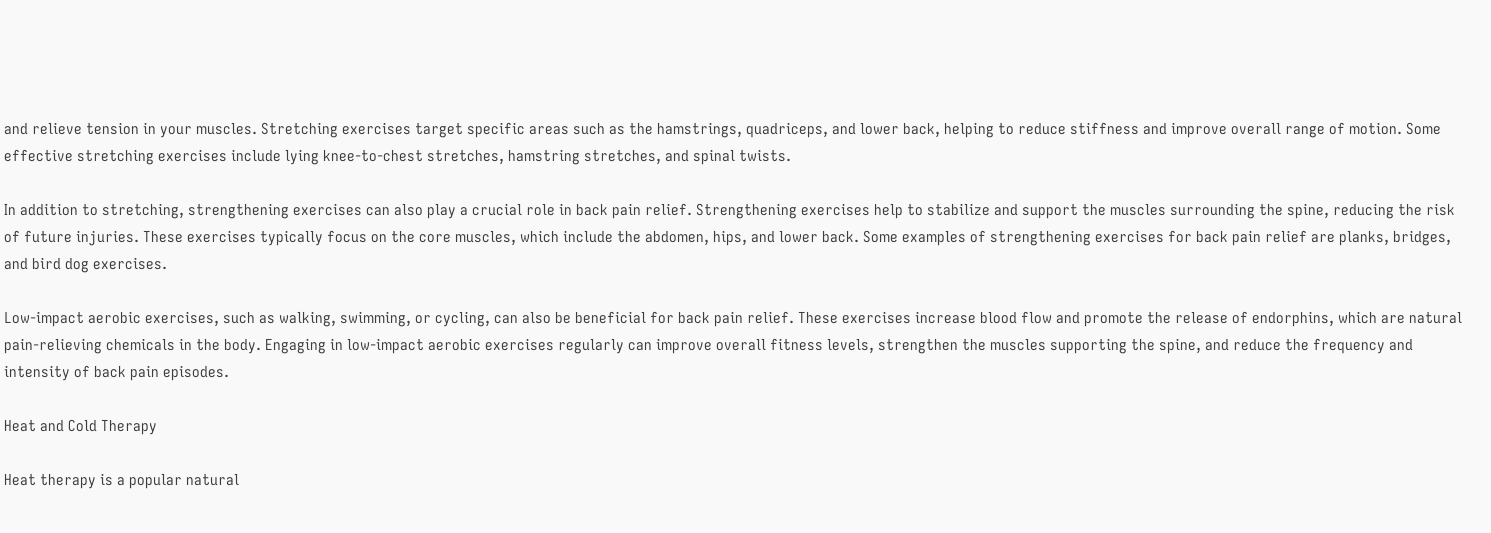and relieve tension in your muscles. Stretching exercises target specific areas such as the hamstrings, quadriceps, and lower back, helping to reduce stiffness and improve overall range of motion. Some effective stretching exercises include lying knee-to-chest stretches, hamstring stretches, and spinal twists.

In addition to stretching, strengthening exercises can also play a crucial role in back pain relief. Strengthening exercises help to stabilize and support the muscles surrounding the spine, reducing the risk of future injuries. These exercises typically focus on the core muscles, which include the abdomen, hips, and lower back. Some examples of strengthening exercises for back pain relief are planks, bridges, and bird dog exercises.

Low-impact aerobic exercises, such as walking, swimming, or cycling, can also be beneficial for back pain relief. These exercises increase blood flow and promote the release of endorphins, which are natural pain-relieving chemicals in the body. Engaging in low-impact aerobic exercises regularly can improve overall fitness levels, strengthen the muscles supporting the spine, and reduce the frequency and intensity of back pain episodes.

Heat and Cold Therapy

Heat therapy is a popular natural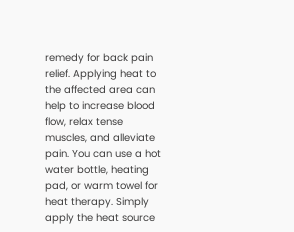remedy for back pain relief. Applying heat to the affected area can help to increase blood flow, relax tense muscles, and alleviate pain. You can use a hot water bottle, heating pad, or warm towel for heat therapy. Simply apply the heat source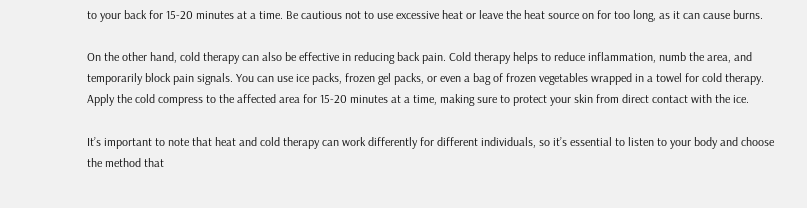to your back for 15-20 minutes at a time. Be cautious not to use excessive heat or leave the heat source on for too long, as it can cause burns.

On the other hand, cold therapy can also be effective in reducing back pain. Cold therapy helps to reduce inflammation, numb the area, and temporarily block pain signals. You can use ice packs, frozen gel packs, or even a bag of frozen vegetables wrapped in a towel for cold therapy. Apply the cold compress to the affected area for 15-20 minutes at a time, making sure to protect your skin from direct contact with the ice.

It’s important to note that heat and cold therapy can work differently for different individuals, so it’s essential to listen to your body and choose the method that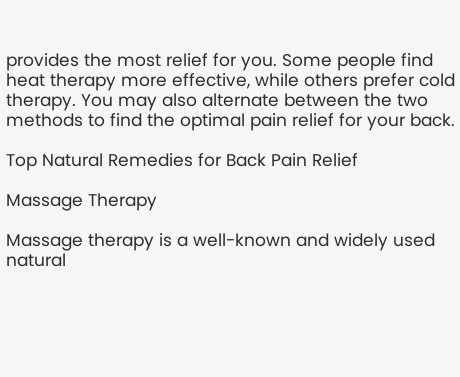provides the most relief for you. Some people find heat therapy more effective, while others prefer cold therapy. You may also alternate between the two methods to find the optimal pain relief for your back.

Top Natural Remedies for Back Pain Relief

Massage Therapy

Massage therapy is a well-known and widely used natural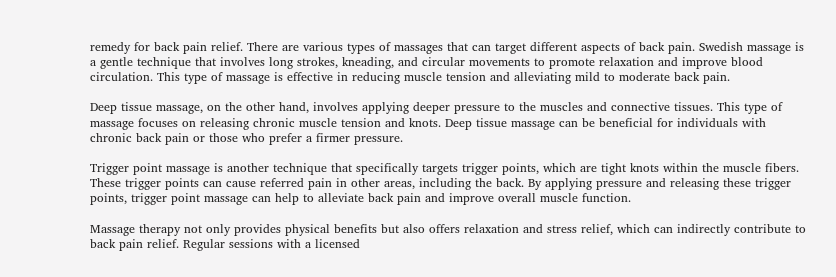remedy for back pain relief. There are various types of massages that can target different aspects of back pain. Swedish massage is a gentle technique that involves long strokes, kneading, and circular movements to promote relaxation and improve blood circulation. This type of massage is effective in reducing muscle tension and alleviating mild to moderate back pain.

Deep tissue massage, on the other hand, involves applying deeper pressure to the muscles and connective tissues. This type of massage focuses on releasing chronic muscle tension and knots. Deep tissue massage can be beneficial for individuals with chronic back pain or those who prefer a firmer pressure.

Trigger point massage is another technique that specifically targets trigger points, which are tight knots within the muscle fibers. These trigger points can cause referred pain in other areas, including the back. By applying pressure and releasing these trigger points, trigger point massage can help to alleviate back pain and improve overall muscle function.

Massage therapy not only provides physical benefits but also offers relaxation and stress relief, which can indirectly contribute to back pain relief. Regular sessions with a licensed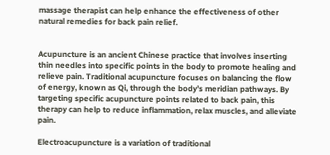massage therapist can help enhance the effectiveness of other natural remedies for back pain relief.


Acupuncture is an ancient Chinese practice that involves inserting thin needles into specific points in the body to promote healing and relieve pain. Traditional acupuncture focuses on balancing the flow of energy, known as Qi, through the body’s meridian pathways. By targeting specific acupuncture points related to back pain, this therapy can help to reduce inflammation, relax muscles, and alleviate pain.

Electroacupuncture is a variation of traditional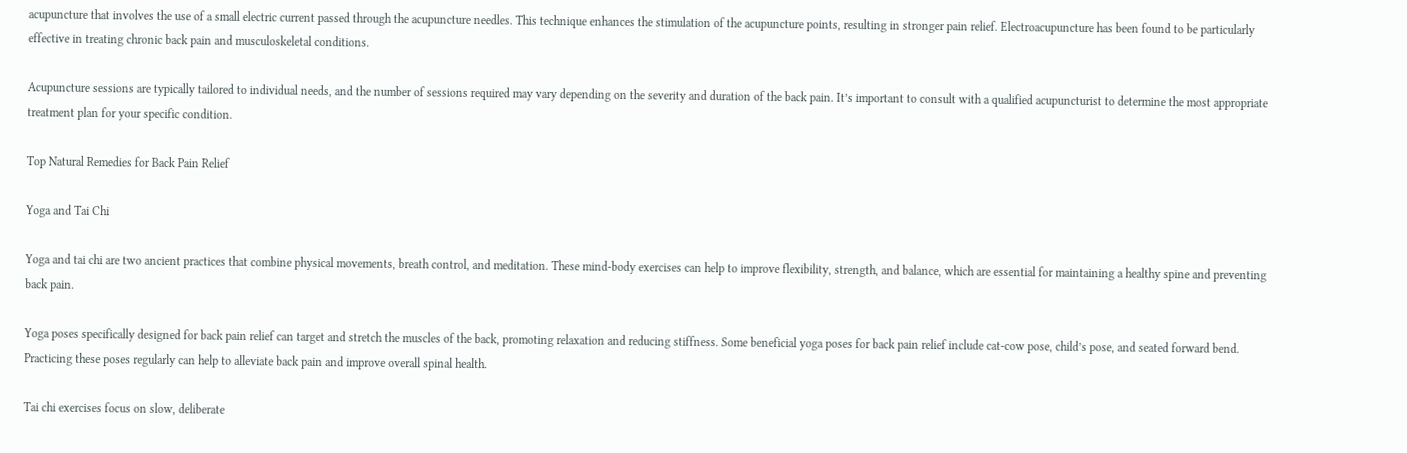acupuncture that involves the use of a small electric current passed through the acupuncture needles. This technique enhances the stimulation of the acupuncture points, resulting in stronger pain relief. Electroacupuncture has been found to be particularly effective in treating chronic back pain and musculoskeletal conditions.

Acupuncture sessions are typically tailored to individual needs, and the number of sessions required may vary depending on the severity and duration of the back pain. It’s important to consult with a qualified acupuncturist to determine the most appropriate treatment plan for your specific condition.

Top Natural Remedies for Back Pain Relief

Yoga and Tai Chi

Yoga and tai chi are two ancient practices that combine physical movements, breath control, and meditation. These mind-body exercises can help to improve flexibility, strength, and balance, which are essential for maintaining a healthy spine and preventing back pain.

Yoga poses specifically designed for back pain relief can target and stretch the muscles of the back, promoting relaxation and reducing stiffness. Some beneficial yoga poses for back pain relief include cat-cow pose, child’s pose, and seated forward bend. Practicing these poses regularly can help to alleviate back pain and improve overall spinal health.

Tai chi exercises focus on slow, deliberate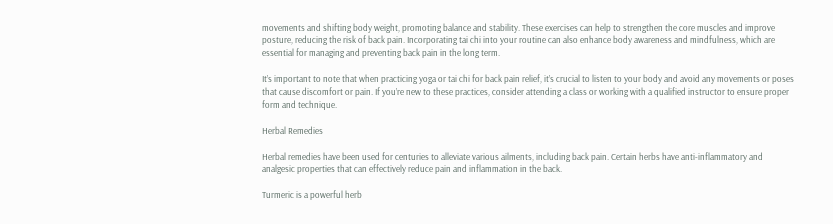movements and shifting body weight, promoting balance and stability. These exercises can help to strengthen the core muscles and improve posture, reducing the risk of back pain. Incorporating tai chi into your routine can also enhance body awareness and mindfulness, which are essential for managing and preventing back pain in the long term.

It’s important to note that when practicing yoga or tai chi for back pain relief, it’s crucial to listen to your body and avoid any movements or poses that cause discomfort or pain. If you’re new to these practices, consider attending a class or working with a qualified instructor to ensure proper form and technique.

Herbal Remedies

Herbal remedies have been used for centuries to alleviate various ailments, including back pain. Certain herbs have anti-inflammatory and analgesic properties that can effectively reduce pain and inflammation in the back.

Turmeric is a powerful herb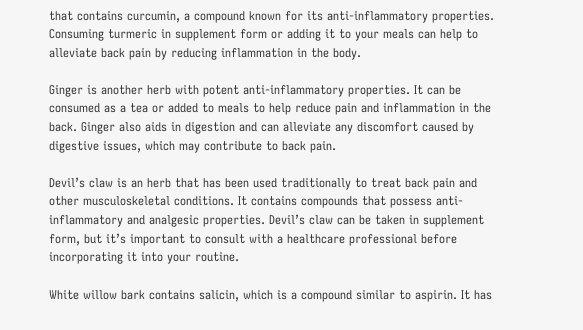that contains curcumin, a compound known for its anti-inflammatory properties. Consuming turmeric in supplement form or adding it to your meals can help to alleviate back pain by reducing inflammation in the body.

Ginger is another herb with potent anti-inflammatory properties. It can be consumed as a tea or added to meals to help reduce pain and inflammation in the back. Ginger also aids in digestion and can alleviate any discomfort caused by digestive issues, which may contribute to back pain.

Devil’s claw is an herb that has been used traditionally to treat back pain and other musculoskeletal conditions. It contains compounds that possess anti-inflammatory and analgesic properties. Devil’s claw can be taken in supplement form, but it’s important to consult with a healthcare professional before incorporating it into your routine.

White willow bark contains salicin, which is a compound similar to aspirin. It has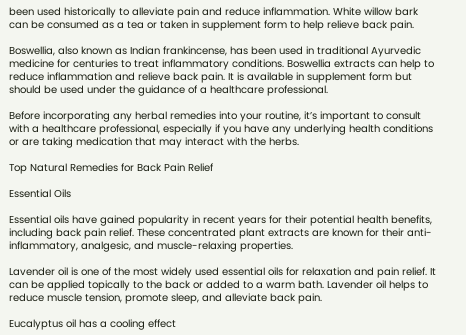been used historically to alleviate pain and reduce inflammation. White willow bark can be consumed as a tea or taken in supplement form to help relieve back pain.

Boswellia, also known as Indian frankincense, has been used in traditional Ayurvedic medicine for centuries to treat inflammatory conditions. Boswellia extracts can help to reduce inflammation and relieve back pain. It is available in supplement form but should be used under the guidance of a healthcare professional.

Before incorporating any herbal remedies into your routine, it’s important to consult with a healthcare professional, especially if you have any underlying health conditions or are taking medication that may interact with the herbs.

Top Natural Remedies for Back Pain Relief

Essential Oils

Essential oils have gained popularity in recent years for their potential health benefits, including back pain relief. These concentrated plant extracts are known for their anti-inflammatory, analgesic, and muscle-relaxing properties.

Lavender oil is one of the most widely used essential oils for relaxation and pain relief. It can be applied topically to the back or added to a warm bath. Lavender oil helps to reduce muscle tension, promote sleep, and alleviate back pain.

Eucalyptus oil has a cooling effect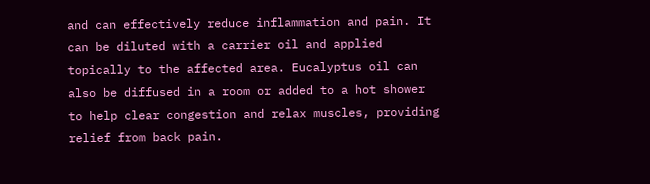and can effectively reduce inflammation and pain. It can be diluted with a carrier oil and applied topically to the affected area. Eucalyptus oil can also be diffused in a room or added to a hot shower to help clear congestion and relax muscles, providing relief from back pain.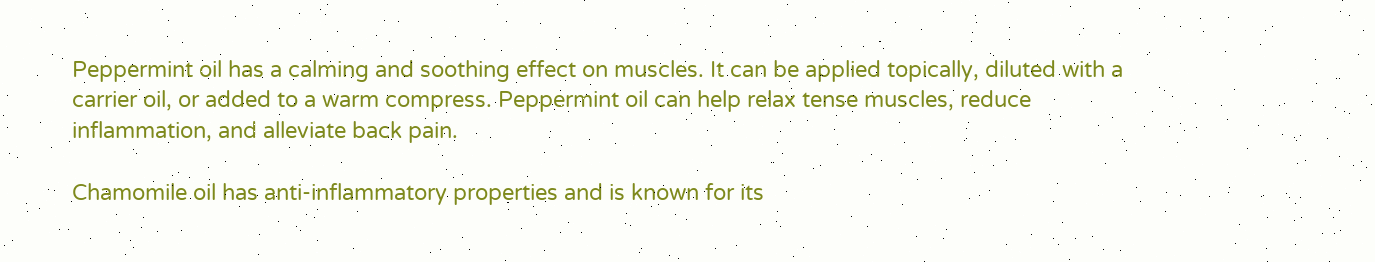Peppermint oil has a calming and soothing effect on muscles. It can be applied topically, diluted with a carrier oil, or added to a warm compress. Peppermint oil can help relax tense muscles, reduce inflammation, and alleviate back pain.

Chamomile oil has anti-inflammatory properties and is known for its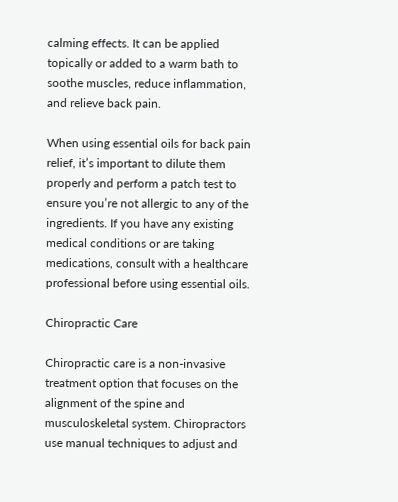calming effects. It can be applied topically or added to a warm bath to soothe muscles, reduce inflammation, and relieve back pain.

When using essential oils for back pain relief, it’s important to dilute them properly and perform a patch test to ensure you’re not allergic to any of the ingredients. If you have any existing medical conditions or are taking medications, consult with a healthcare professional before using essential oils.

Chiropractic Care

Chiropractic care is a non-invasive treatment option that focuses on the alignment of the spine and musculoskeletal system. Chiropractors use manual techniques to adjust and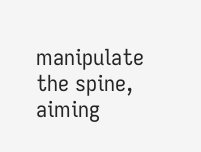manipulate the spine, aiming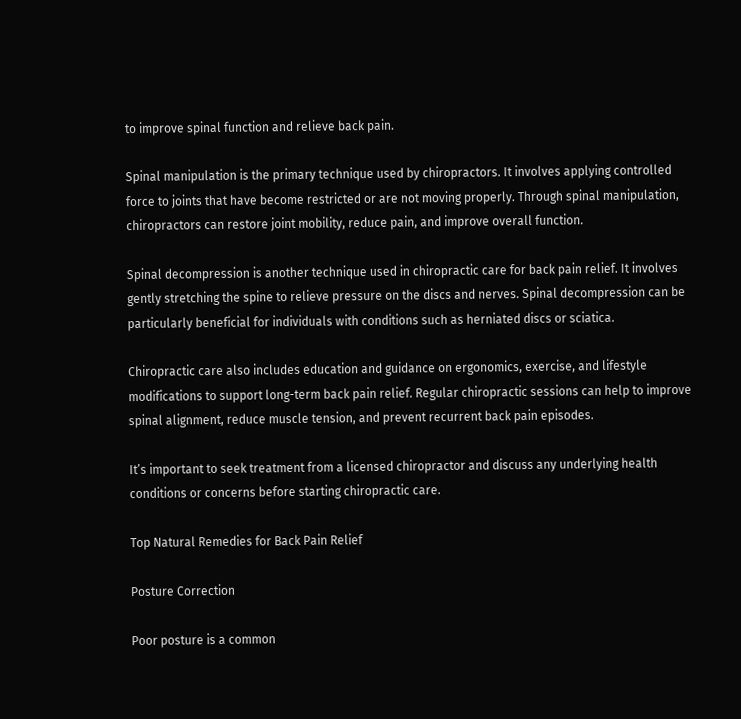to improve spinal function and relieve back pain.

Spinal manipulation is the primary technique used by chiropractors. It involves applying controlled force to joints that have become restricted or are not moving properly. Through spinal manipulation, chiropractors can restore joint mobility, reduce pain, and improve overall function.

Spinal decompression is another technique used in chiropractic care for back pain relief. It involves gently stretching the spine to relieve pressure on the discs and nerves. Spinal decompression can be particularly beneficial for individuals with conditions such as herniated discs or sciatica.

Chiropractic care also includes education and guidance on ergonomics, exercise, and lifestyle modifications to support long-term back pain relief. Regular chiropractic sessions can help to improve spinal alignment, reduce muscle tension, and prevent recurrent back pain episodes.

It’s important to seek treatment from a licensed chiropractor and discuss any underlying health conditions or concerns before starting chiropractic care.

Top Natural Remedies for Back Pain Relief

Posture Correction

Poor posture is a common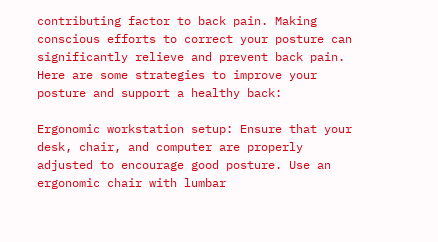contributing factor to back pain. Making conscious efforts to correct your posture can significantly relieve and prevent back pain. Here are some strategies to improve your posture and support a healthy back:

Ergonomic workstation setup: Ensure that your desk, chair, and computer are properly adjusted to encourage good posture. Use an ergonomic chair with lumbar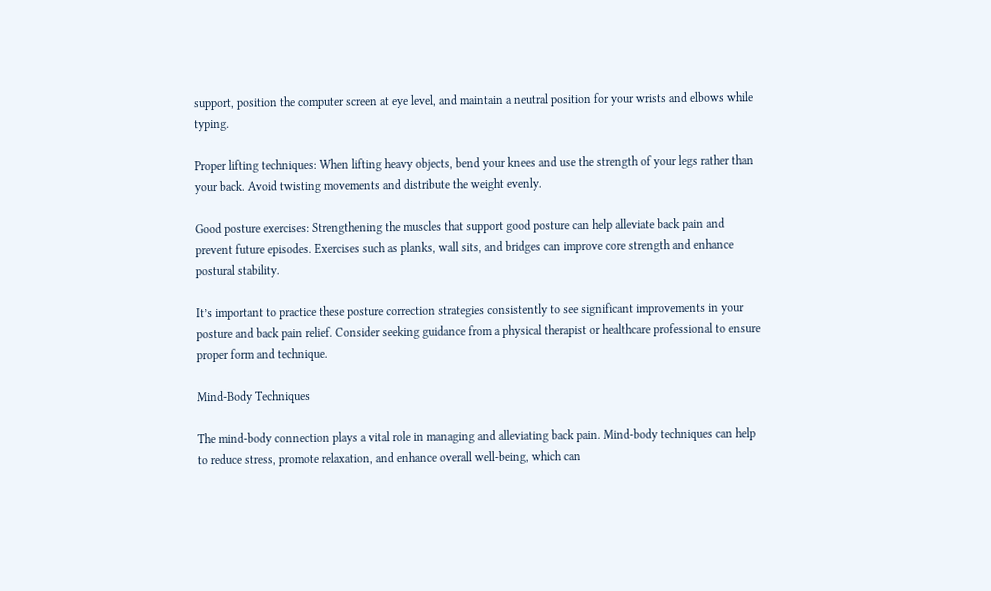support, position the computer screen at eye level, and maintain a neutral position for your wrists and elbows while typing.

Proper lifting techniques: When lifting heavy objects, bend your knees and use the strength of your legs rather than your back. Avoid twisting movements and distribute the weight evenly.

Good posture exercises: Strengthening the muscles that support good posture can help alleviate back pain and prevent future episodes. Exercises such as planks, wall sits, and bridges can improve core strength and enhance postural stability.

It’s important to practice these posture correction strategies consistently to see significant improvements in your posture and back pain relief. Consider seeking guidance from a physical therapist or healthcare professional to ensure proper form and technique.

Mind-Body Techniques

The mind-body connection plays a vital role in managing and alleviating back pain. Mind-body techniques can help to reduce stress, promote relaxation, and enhance overall well-being, which can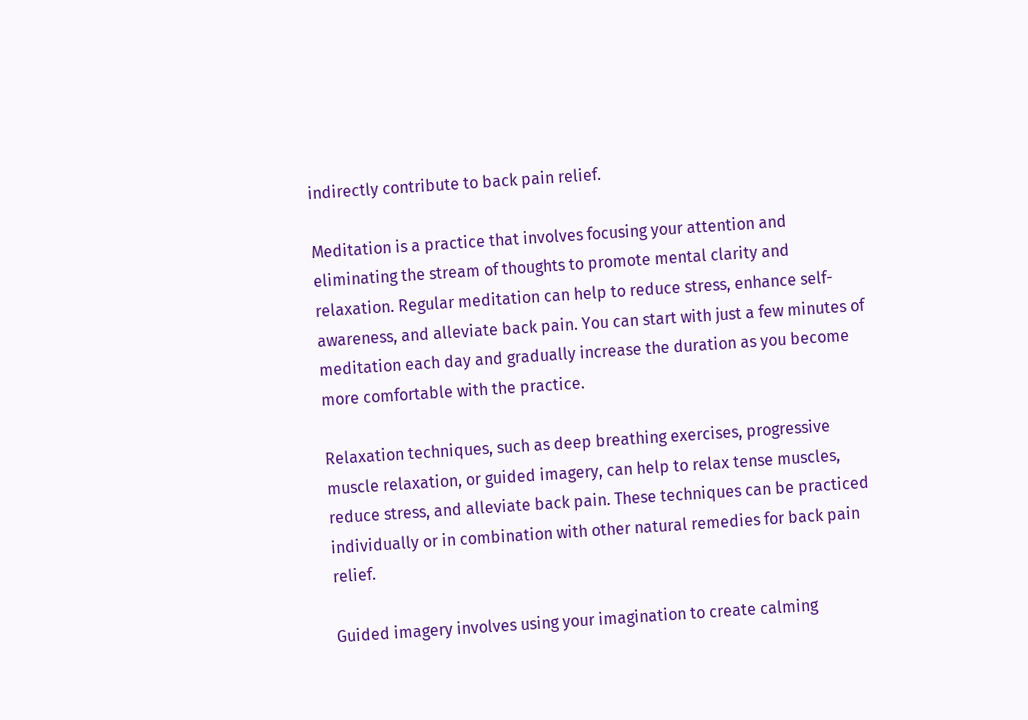indirectly contribute to back pain relief.

Meditation is a practice that involves focusing your attention and eliminating the stream of thoughts to promote mental clarity and relaxation. Regular meditation can help to reduce stress, enhance self-awareness, and alleviate back pain. You can start with just a few minutes of meditation each day and gradually increase the duration as you become more comfortable with the practice.

Relaxation techniques, such as deep breathing exercises, progressive muscle relaxation, or guided imagery, can help to relax tense muscles, reduce stress, and alleviate back pain. These techniques can be practiced individually or in combination with other natural remedies for back pain relief.

Guided imagery involves using your imagination to create calming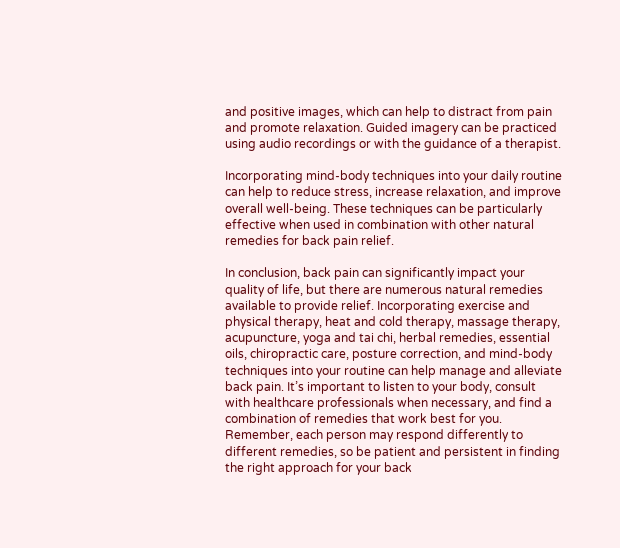and positive images, which can help to distract from pain and promote relaxation. Guided imagery can be practiced using audio recordings or with the guidance of a therapist.

Incorporating mind-body techniques into your daily routine can help to reduce stress, increase relaxation, and improve overall well-being. These techniques can be particularly effective when used in combination with other natural remedies for back pain relief.

In conclusion, back pain can significantly impact your quality of life, but there are numerous natural remedies available to provide relief. Incorporating exercise and physical therapy, heat and cold therapy, massage therapy, acupuncture, yoga and tai chi, herbal remedies, essential oils, chiropractic care, posture correction, and mind-body techniques into your routine can help manage and alleviate back pain. It’s important to listen to your body, consult with healthcare professionals when necessary, and find a combination of remedies that work best for you. Remember, each person may respond differently to different remedies, so be patient and persistent in finding the right approach for your back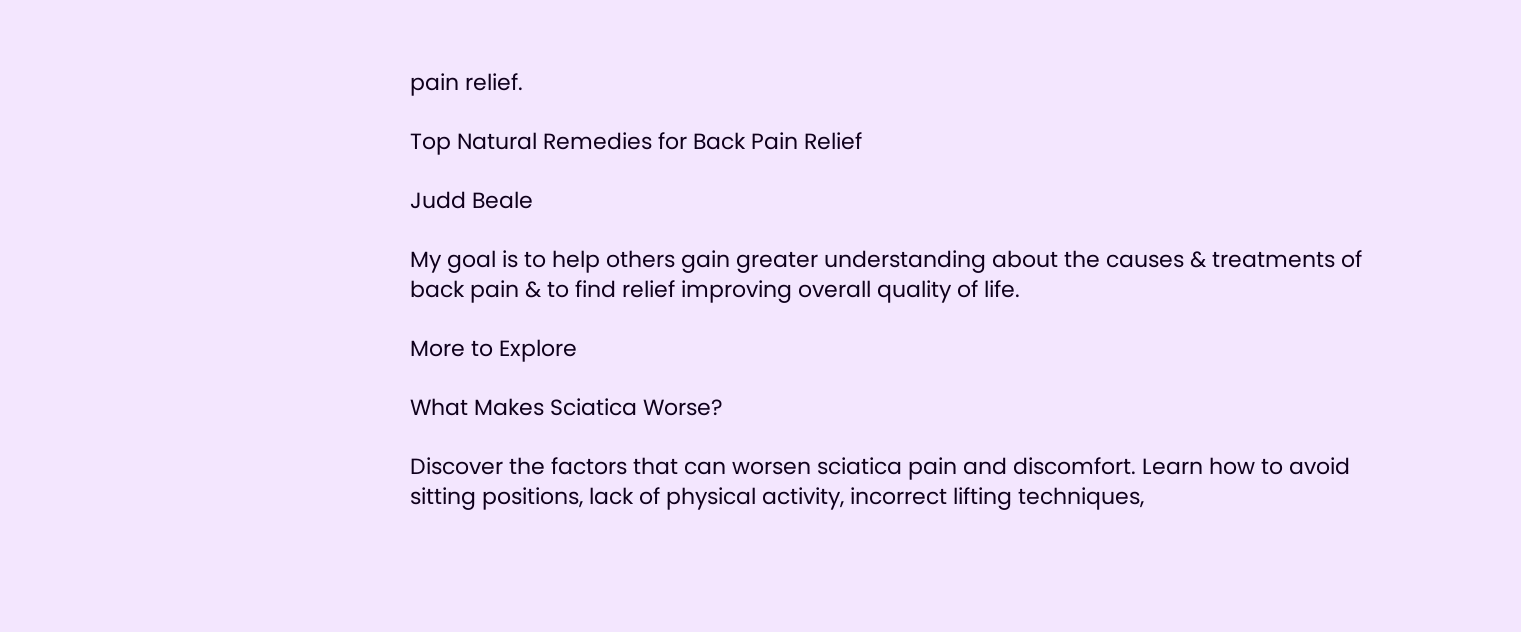pain relief.

Top Natural Remedies for Back Pain Relief

Judd Beale

My goal is to help others gain greater understanding about the causes & treatments of back pain & to find relief improving overall quality of life.

More to Explore

What Makes Sciatica Worse?

Discover the factors that can worsen sciatica pain and discomfort. Learn how to avoid sitting positions, lack of physical activity, incorrect lifting techniques,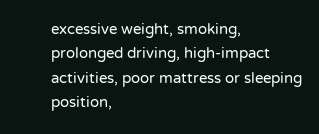excessive weight, smoking, prolonged driving, high-impact activities, poor mattress or sleeping position,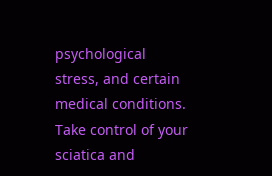psychological stress, and certain medical conditions. Take control of your sciatica and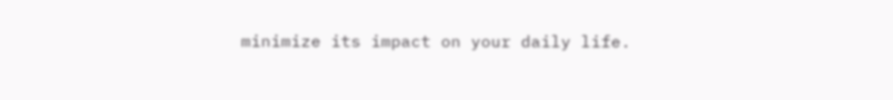minimize its impact on your daily life.